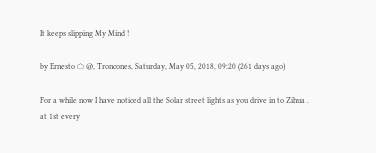It keeps slipping My Mind !

by Ernesto ⌂ @, Troncones, Saturday, May 05, 2018, 09:20 (261 days ago)

For a while now I have noticed all the Solar street lights as you drive in to Zihua .
at 1st every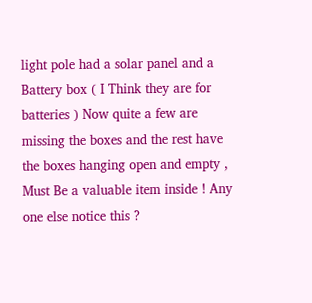light pole had a solar panel and a Battery box ( I Think they are for batteries ) Now quite a few are missing the boxes and the rest have the boxes hanging open and empty , Must Be a valuable item inside ! Any one else notice this ?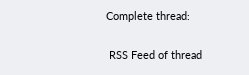Complete thread:

 RSS Feed of thread